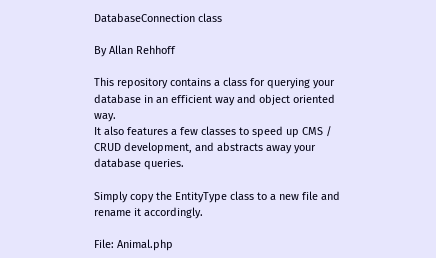DatabaseConnection class

By Allan Rehhoff

This repository contains a class for querying your database in an efficient way and object oriented way.
It also features a few classes to speed up CMS / CRUD development, and abstracts away your database queries.

Simply copy the EntityType class to a new file and rename it accordingly.

File: Animal.php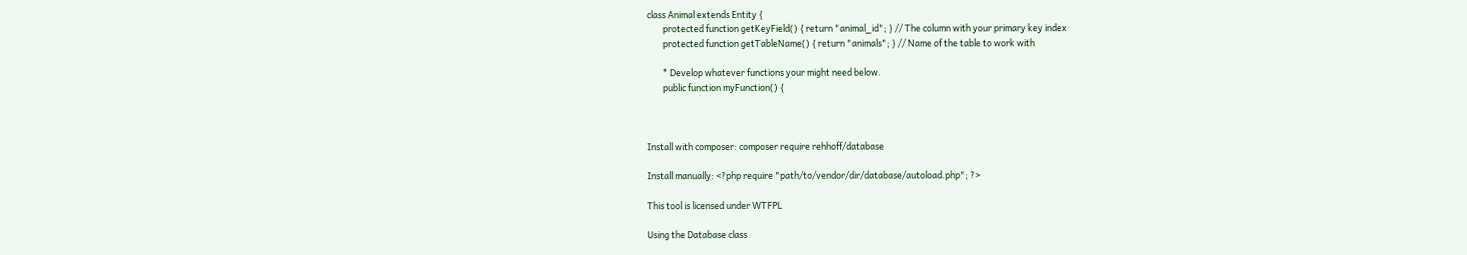class Animal extends Entity {
        protected function getKeyField() { return "animal_id"; } // The column with your primary key index
        protected function getTableName() { return "animals"; } // Name of the table to work with

        * Develop whatever functions your might need below.
        public function myFunction() {



Install with composer: composer require rehhoff/database

Install manually: <?php require "path/to/vendor/dir/database/autoload.php"; ?>

This tool is licensed under WTFPL

Using the Database class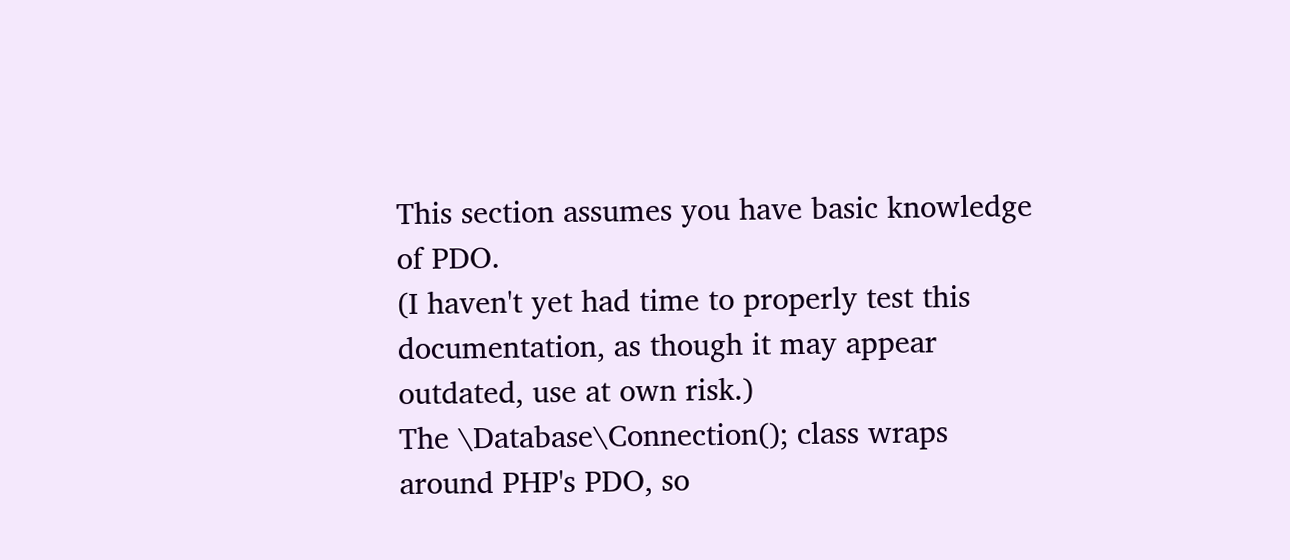This section assumes you have basic knowledge of PDO.
(I haven't yet had time to properly test this documentation, as though it may appear outdated, use at own risk.)
The \Database\Connection(); class wraps around PHP's PDO, so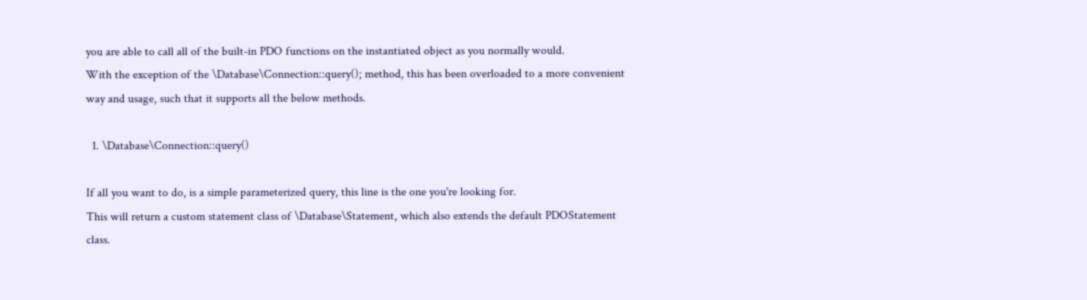you are able to call all of the built-in PDO functions on the instantiated object as you normally would.
With the exception of the \Database\Connection::query(); method, this has been overloaded to a more convenient way and usage, such that it supports all the below methods.

  1. \Database\Connection::query()

If all you want to do, is a simple parameterized query, this line is the one you're looking for.
This will return a custom statement class of \Database\Statement, which also extends the default PDOStatement class.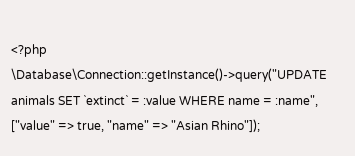<?php \Database\Connection::getInstance()->query("UPDATE animals SET `extinct` = :value WHERE name = :name", ["value" => true, "name" => "Asian Rhino"]);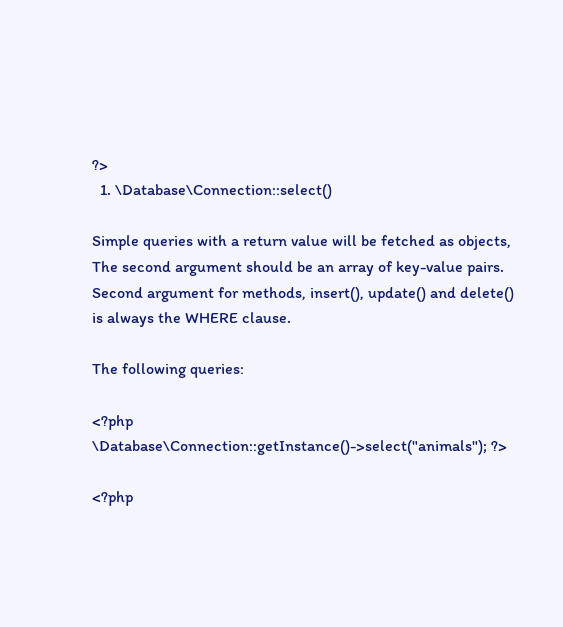?>
  1. \Database\Connection::select()

Simple queries with a return value will be fetched as objects, The second argument should be an array of key-value pairs. Second argument for methods, insert(), update() and delete() is always the WHERE clause.

The following queries:

<?php \Database\Connection::getInstance()->select("animals"); ?>

<?php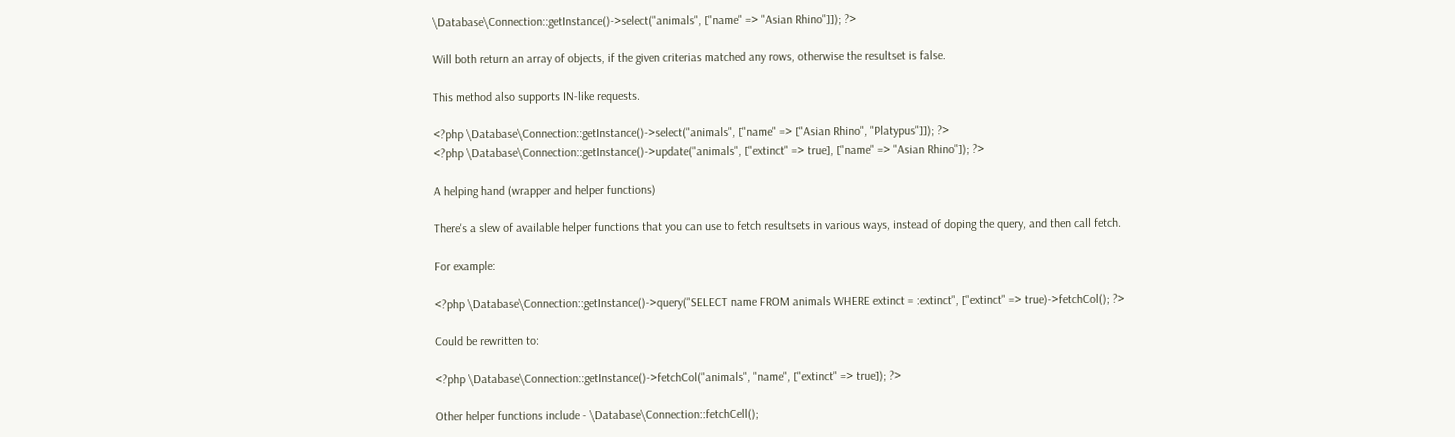\Database\Connection::getInstance()->select("animals", ["name" => "Asian Rhino"]]); ?>

Will both return an array of objects, if the given criterias matched any rows, otherwise the resultset is false.

This method also supports IN-like requests.

<?php \Database\Connection::getInstance()->select("animals", ["name" => ["Asian Rhino", "Platypus"]]); ?>
<?php \Database\Connection::getInstance()->update("animals", ["extinct" => true], ["name" => "Asian Rhino"]); ?>

A helping hand (wrapper and helper functions)

There's a slew of available helper functions that you can use to fetch resultsets in various ways, instead of doping the query, and then call fetch.

For example:

<?php \Database\Connection::getInstance()->query("SELECT name FROM animals WHERE extinct = :extinct", ["extinct" => true)->fetchCol(); ?>

Could be rewritten to:

<?php \Database\Connection::getInstance()->fetchCol("animals", "name", ["extinct" => true]); ?>

Other helper functions include - \Database\Connection::fetchCell();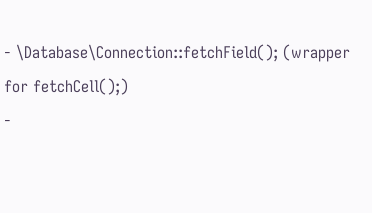- \Database\Connection::fetchField(); (wrapper for fetchCell();)
-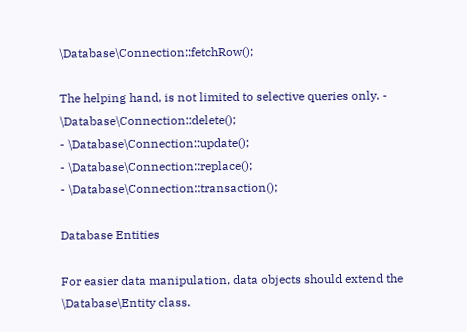\Database\Connection::fetchRow();

The helping hand, is not limited to selective queries only. - \Database\Connection::delete();
- \Database\Connection::update();
- \Database\Connection::replace();
- \Database\Connection::transaction();

Database Entities

For easier data manipulation, data objects should extend the \Database\Entity class.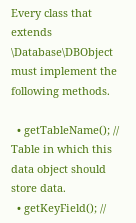Every class that extends \Database\DBObject must implement the following methods.

  • getTableName(); // Table in which this data object should store data.
  • getKeyField(); //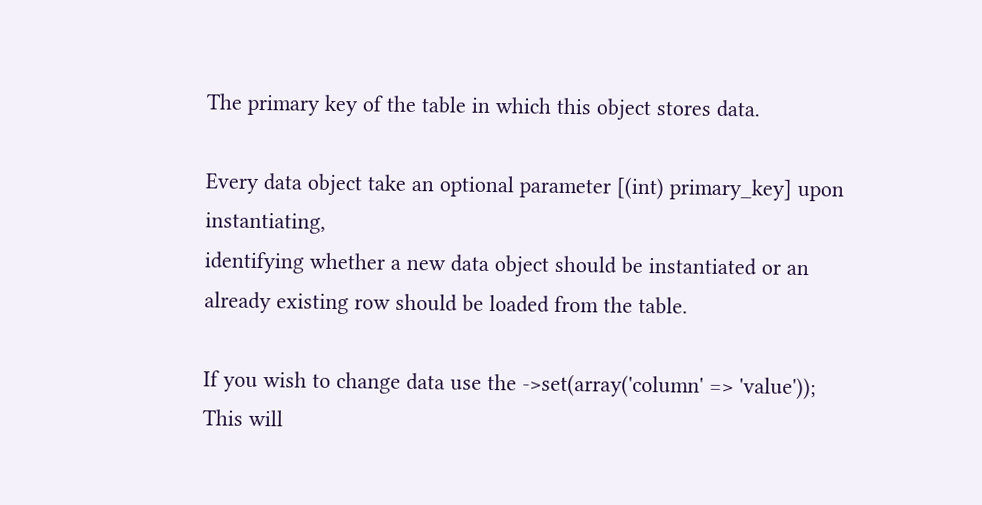The primary key of the table in which this object stores data.

Every data object take an optional parameter [(int) primary_key] upon instantiating,
identifying whether a new data object should be instantiated or an already existing row should be loaded from the table.

If you wish to change data use the ->set(array('column' => 'value'));
This will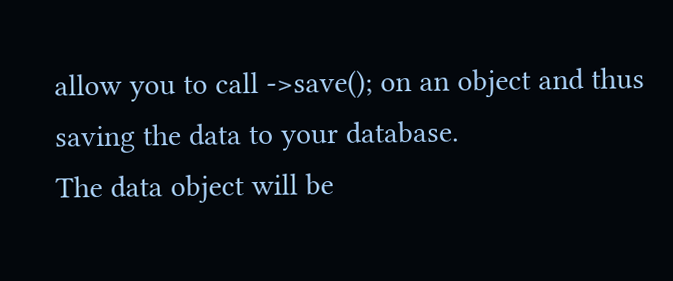allow you to call ->save(); on an object and thus saving the data to your database.
The data object will be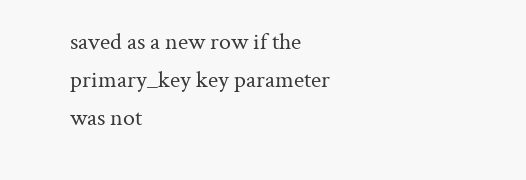saved as a new row if the primary_key key parameter was not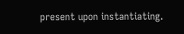present upon instantiating.